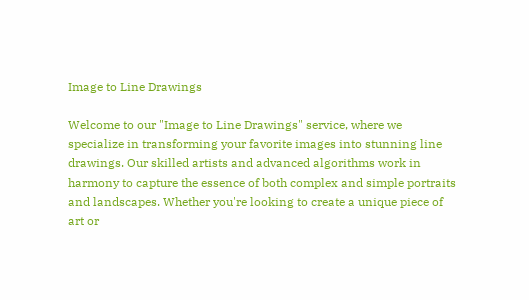Image to Line Drawings

Welcome to our "Image to Line Drawings" service, where we specialize in transforming your favorite images into stunning line drawings. Our skilled artists and advanced algorithms work in harmony to capture the essence of both complex and simple portraits and landscapes. Whether you're looking to create a unique piece of art or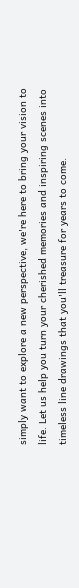simply want to explore a new perspective, we're here to bring your vision to life. Let us help you turn your cherished memories and inspiring scenes into timeless line drawings that you'll treasure for years to come.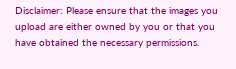Disclaimer: Please ensure that the images you upload are either owned by you or that you have obtained the necessary permissions.